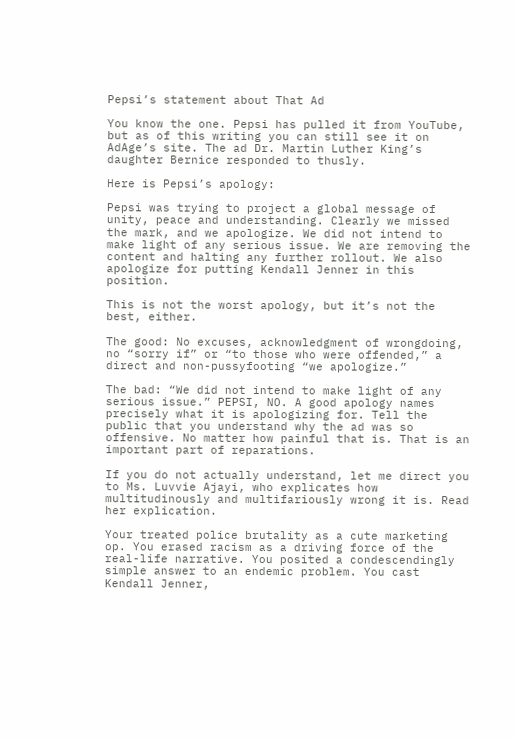Pepsi’s statement about That Ad

You know the one. Pepsi has pulled it from YouTube, but as of this writing you can still see it on AdAge’s site. The ad Dr. Martin Luther King’s daughter Bernice responded to thusly.

Here is Pepsi’s apology:

Pepsi was trying to project a global message of unity, peace and understanding. Clearly we missed the mark, and we apologize. We did not intend to make light of any serious issue. We are removing the content and halting any further rollout. We also apologize for putting Kendall Jenner in this position.

This is not the worst apology, but it’s not the best, either.

The good: No excuses, acknowledgment of wrongdoing, no “sorry if” or “to those who were offended,” a direct and non-pussyfooting “we apologize.”

The bad: “We did not intend to make light of any serious issue.” PEPSI, NO. A good apology names precisely what it is apologizing for. Tell the public that you understand why the ad was so offensive. No matter how painful that is. That is an important part of reparations.

If you do not actually understand, let me direct you to Ms. Luvvie Ajayi, who explicates how multitudinously and multifariously wrong it is. Read her explication.

Your treated police brutality as a cute marketing op. You erased racism as a driving force of the real-life narrative. You posited a condescendingly simple answer to an endemic problem. You cast Kendall Jenner,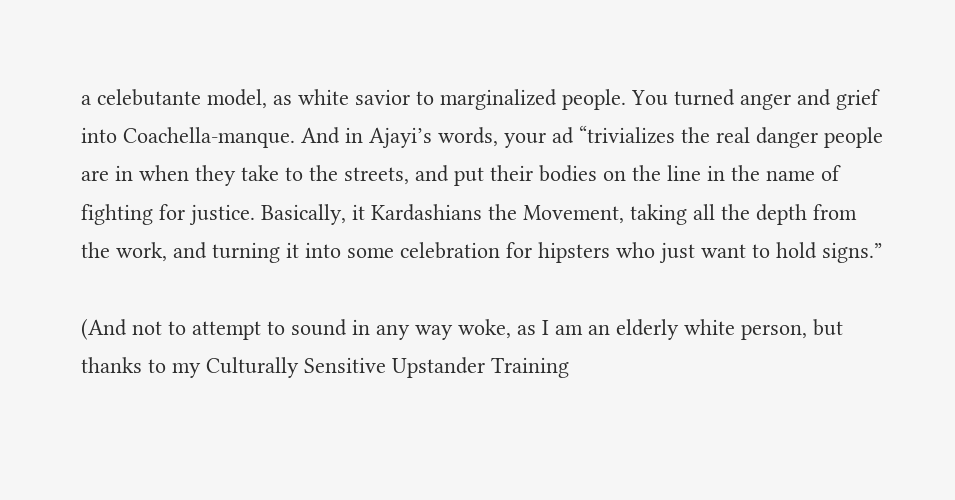a celebutante model, as white savior to marginalized people. You turned anger and grief into Coachella-manque. And in Ajayi’s words, your ad “trivializes the real danger people are in when they take to the streets, and put their bodies on the line in the name of fighting for justice. Basically, it Kardashians the Movement, taking all the depth from the work, and turning it into some celebration for hipsters who just want to hold signs.”

(And not to attempt to sound in any way woke, as I am an elderly white person, but thanks to my Culturally Sensitive Upstander Training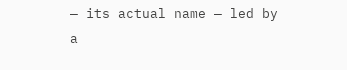— its actual name — led by a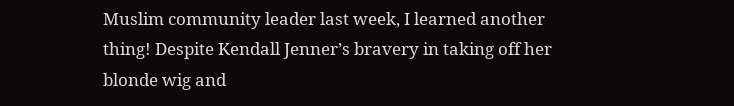Muslim community leader last week, I learned another thing! Despite Kendall Jenner’s bravery in taking off her blonde wig and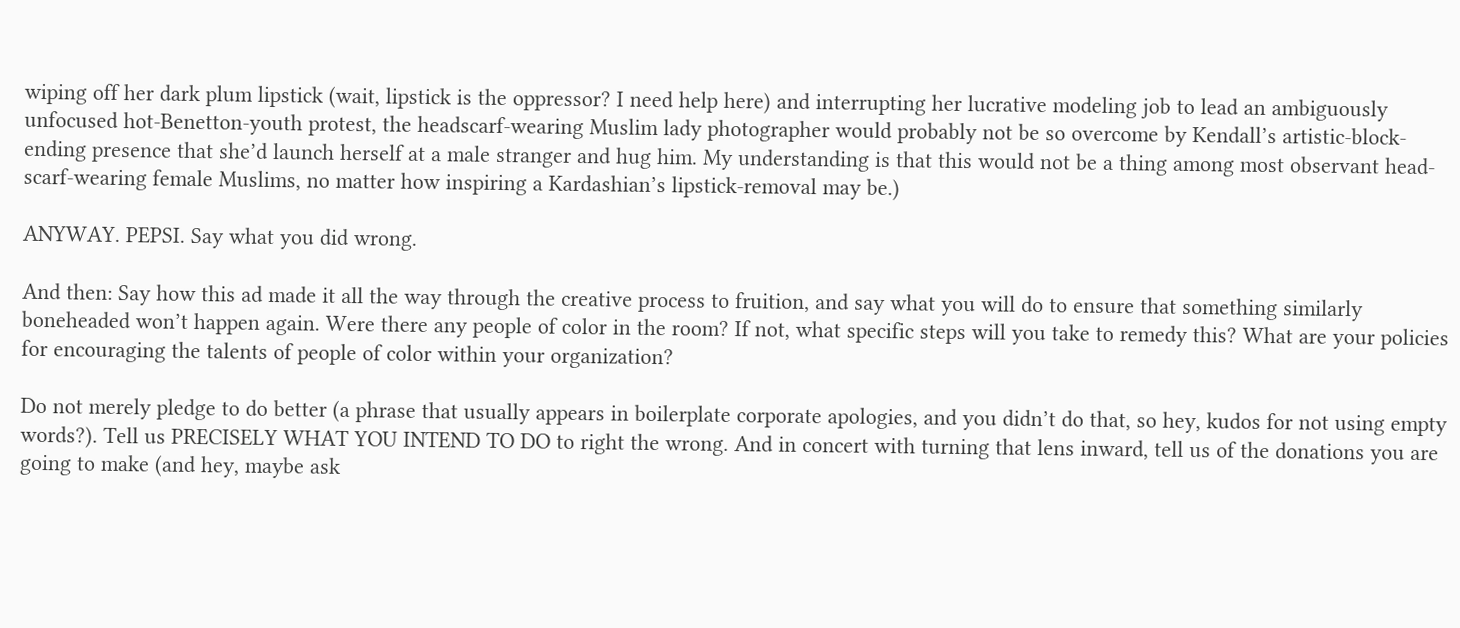wiping off her dark plum lipstick (wait, lipstick is the oppressor? I need help here) and interrupting her lucrative modeling job to lead an ambiguously unfocused hot-Benetton-youth protest, the headscarf-wearing Muslim lady photographer would probably not be so overcome by Kendall’s artistic-block-ending presence that she’d launch herself at a male stranger and hug him. My understanding is that this would not be a thing among most observant head-scarf-wearing female Muslims, no matter how inspiring a Kardashian’s lipstick-removal may be.)

ANYWAY. PEPSI. Say what you did wrong.

And then: Say how this ad made it all the way through the creative process to fruition, and say what you will do to ensure that something similarly boneheaded won’t happen again. Were there any people of color in the room? If not, what specific steps will you take to remedy this? What are your policies for encouraging the talents of people of color within your organization?

Do not merely pledge to do better (a phrase that usually appears in boilerplate corporate apologies, and you didn’t do that, so hey, kudos for not using empty words?). Tell us PRECISELY WHAT YOU INTEND TO DO to right the wrong. And in concert with turning that lens inward, tell us of the donations you are going to make (and hey, maybe ask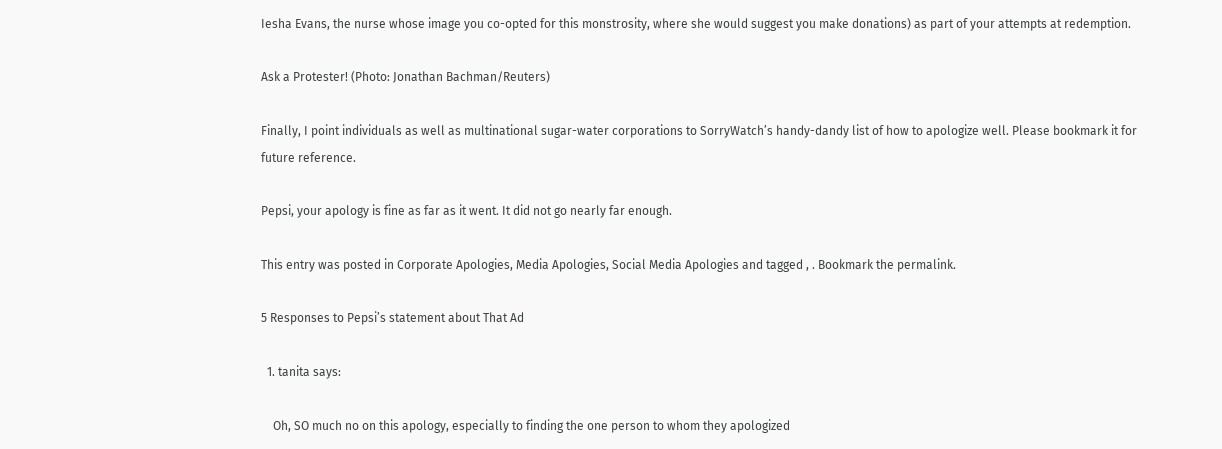Iesha Evans, the nurse whose image you co-opted for this monstrosity, where she would suggest you make donations) as part of your attempts at redemption.

Ask a Protester! (Photo: Jonathan Bachman/Reuters)

Finally, I point individuals as well as multinational sugar-water corporations to SorryWatch’s handy-dandy list of how to apologize well. Please bookmark it for future reference.

Pepsi, your apology is fine as far as it went. It did not go nearly far enough.

This entry was posted in Corporate Apologies, Media Apologies, Social Media Apologies and tagged , . Bookmark the permalink.

5 Responses to Pepsi’s statement about That Ad

  1. tanita says:

    Oh, SO much no on this apology, especially to finding the one person to whom they apologized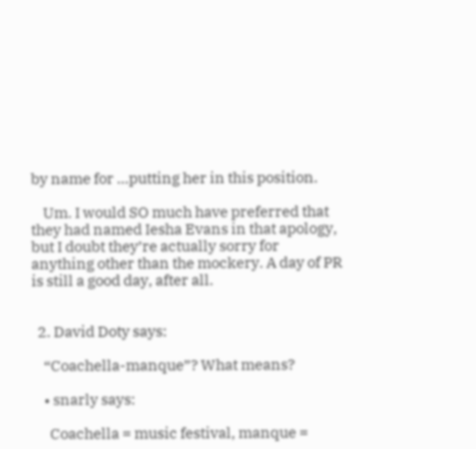by name for …putting her in this position.

    Um. I would SO much have preferred that they had named Iesha Evans in that apology, but I doubt they’re actually sorry for anything other than the mockery. A day of PR is still a good day, after all.


  2. David Doty says:

    “Coachella-manque”? What means?

    • snarly says:

      Coachella = music festival, manque =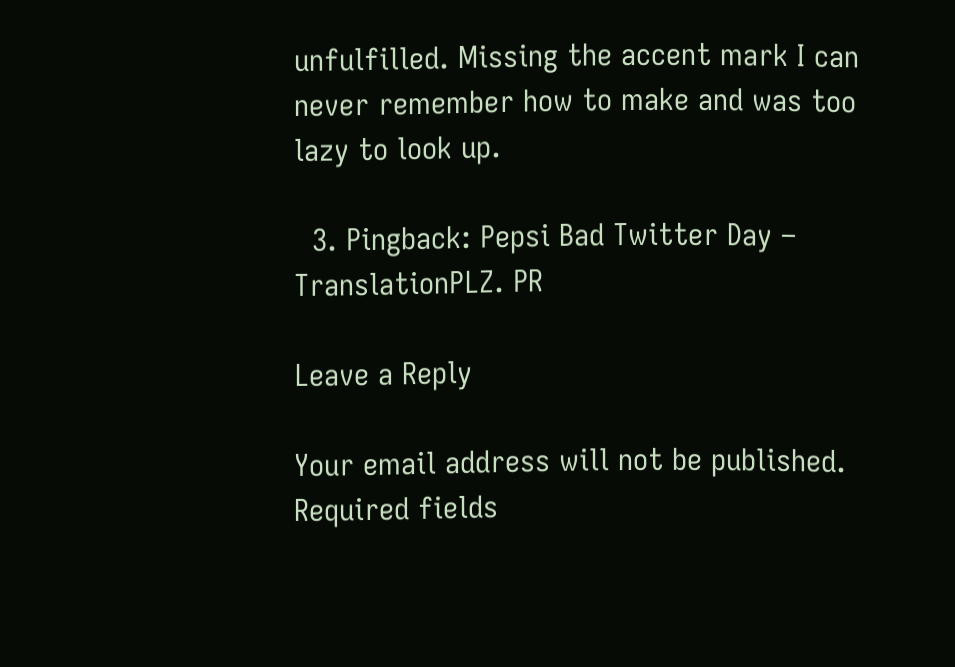unfulfilled. Missing the accent mark I can never remember how to make and was too lazy to look up.

  3. Pingback: Pepsi Bad Twitter Day – TranslationPLZ. PR

Leave a Reply

Your email address will not be published. Required fields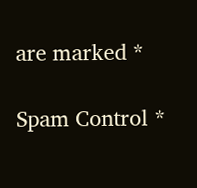are marked *

Spam Control *